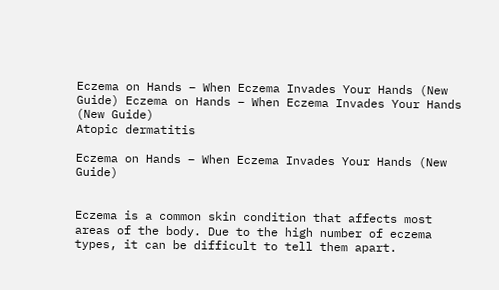Eczema on Hands – When Eczema Invades Your Hands (New Guide) Eczema on Hands – When Eczema Invades Your Hands (New Guide)
Atopic dermatitis

Eczema on Hands – When Eczema Invades Your Hands (New Guide)


Eczema is a common skin condition that affects most areas of the body. Due to the high number of eczema types, it can be difficult to tell them apart.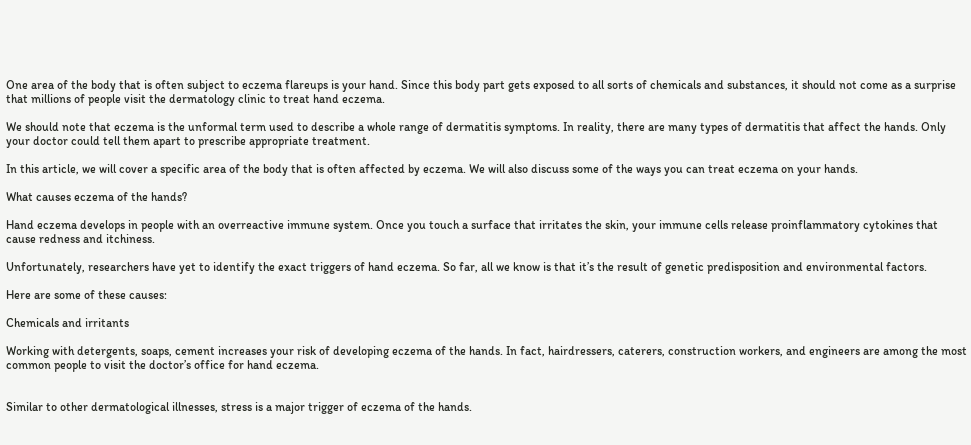One area of the body that is often subject to eczema flareups is your hand. Since this body part gets exposed to all sorts of chemicals and substances, it should not come as a surprise that millions of people visit the dermatology clinic to treat hand eczema.

We should note that eczema is the unformal term used to describe a whole range of dermatitis symptoms. In reality, there are many types of dermatitis that affect the hands. Only your doctor could tell them apart to prescribe appropriate treatment.

In this article, we will cover a specific area of the body that is often affected by eczema. We will also discuss some of the ways you can treat eczema on your hands.

What causes eczema of the hands?

Hand eczema develops in people with an overreactive immune system. Once you touch a surface that irritates the skin, your immune cells release proinflammatory cytokines that cause redness and itchiness.

Unfortunately, researchers have yet to identify the exact triggers of hand eczema. So far, all we know is that it’s the result of genetic predisposition and environmental factors.

Here are some of these causes:

Chemicals and irritants

Working with detergents, soaps, cement increases your risk of developing eczema of the hands. In fact, hairdressers, caterers, construction workers, and engineers are among the most common people to visit the doctor’s office for hand eczema.


Similar to other dermatological illnesses, stress is a major trigger of eczema of the hands.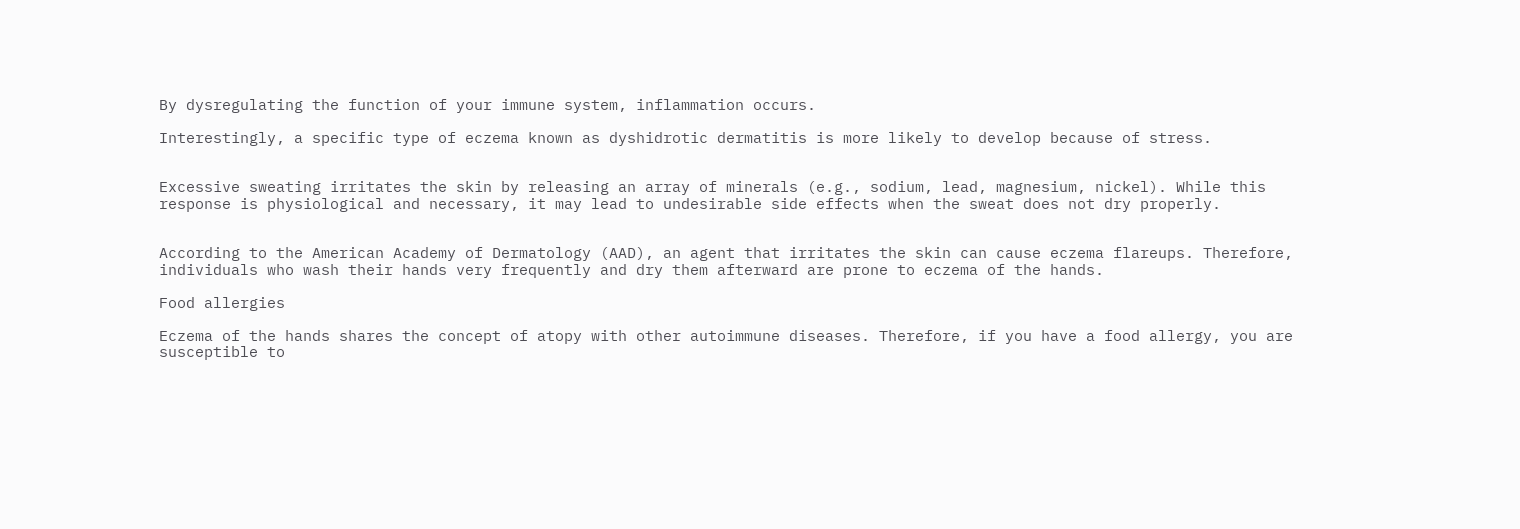By dysregulating the function of your immune system, inflammation occurs.

Interestingly, a specific type of eczema known as dyshidrotic dermatitis is more likely to develop because of stress.


Excessive sweating irritates the skin by releasing an array of minerals (e.g., sodium, lead, magnesium, nickel). While this response is physiological and necessary, it may lead to undesirable side effects when the sweat does not dry properly.


According to the American Academy of Dermatology (AAD), an agent that irritates the skin can cause eczema flareups. Therefore, individuals who wash their hands very frequently and dry them afterward are prone to eczema of the hands.

Food allergies

Eczema of the hands shares the concept of atopy with other autoimmune diseases. Therefore, if you have a food allergy, you are susceptible to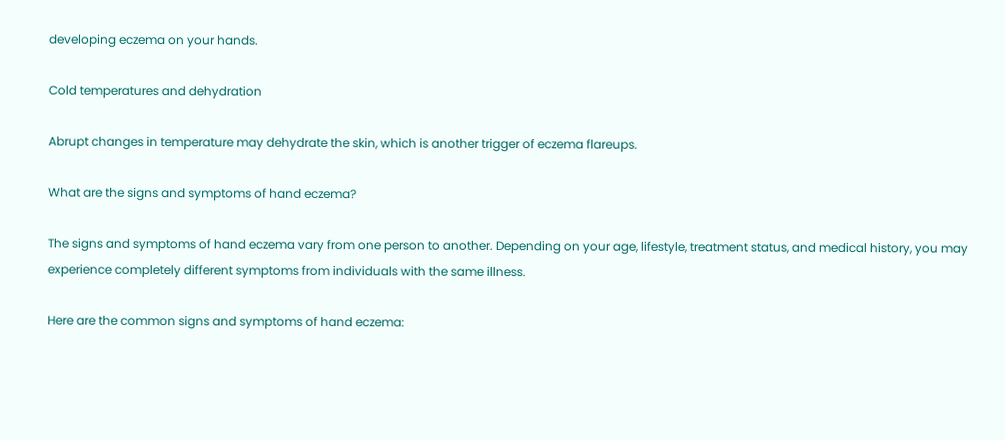developing eczema on your hands.

Cold temperatures and dehydration

Abrupt changes in temperature may dehydrate the skin, which is another trigger of eczema flareups.

What are the signs and symptoms of hand eczema?

The signs and symptoms of hand eczema vary from one person to another. Depending on your age, lifestyle, treatment status, and medical history, you may experience completely different symptoms from individuals with the same illness.

Here are the common signs and symptoms of hand eczema: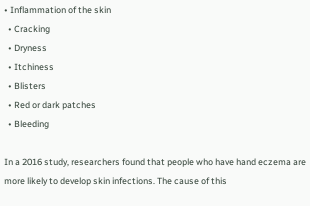• Inflammation of the skin
  • Cracking
  • Dryness
  • Itchiness
  • Blisters
  • Red or dark patches
  • Bleeding

In a 2016 study, researchers found that people who have hand eczema are more likely to develop skin infections. The cause of this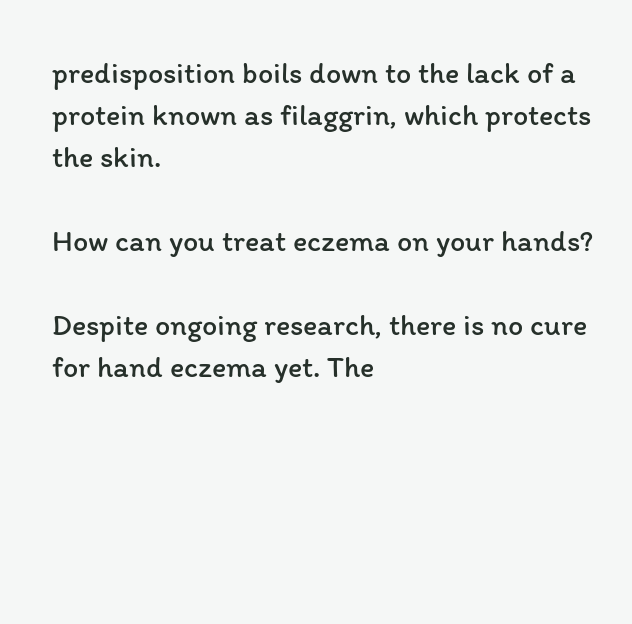predisposition boils down to the lack of a protein known as filaggrin, which protects the skin.

How can you treat eczema on your hands?

Despite ongoing research, there is no cure for hand eczema yet. The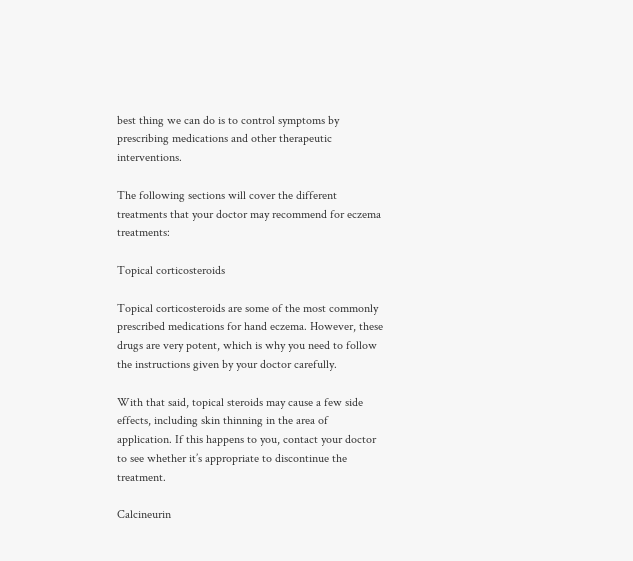best thing we can do is to control symptoms by prescribing medications and other therapeutic interventions.

The following sections will cover the different treatments that your doctor may recommend for eczema treatments:

Topical corticosteroids

Topical corticosteroids are some of the most commonly prescribed medications for hand eczema. However, these drugs are very potent, which is why you need to follow the instructions given by your doctor carefully.

With that said, topical steroids may cause a few side effects, including skin thinning in the area of application. If this happens to you, contact your doctor to see whether it’s appropriate to discontinue the treatment.

Calcineurin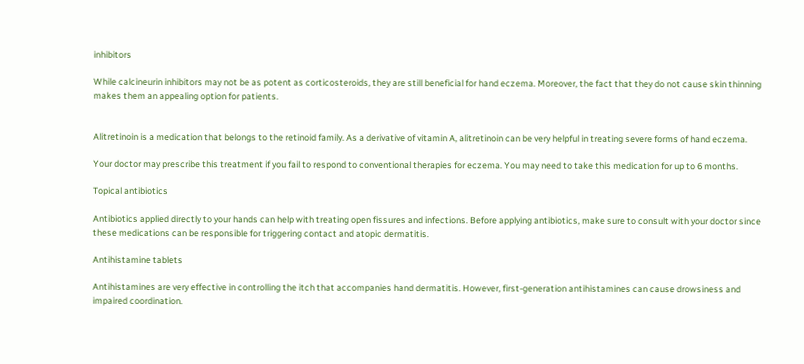inhibitors

While calcineurin inhibitors may not be as potent as corticosteroids, they are still beneficial for hand eczema. Moreover, the fact that they do not cause skin thinning makes them an appealing option for patients.


Alitretinoin is a medication that belongs to the retinoid family. As a derivative of vitamin A, alitretinoin can be very helpful in treating severe forms of hand eczema.

Your doctor may prescribe this treatment if you fail to respond to conventional therapies for eczema. You may need to take this medication for up to 6 months.

Topical antibiotics

Antibiotics applied directly to your hands can help with treating open fissures and infections. Before applying antibiotics, make sure to consult with your doctor since these medications can be responsible for triggering contact and atopic dermatitis.

Antihistamine tablets

Antihistamines are very effective in controlling the itch that accompanies hand dermatitis. However, first-generation antihistamines can cause drowsiness and impaired coordination.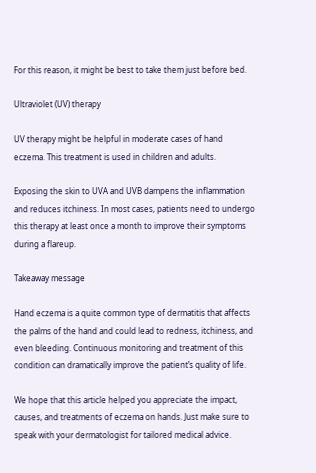For this reason, it might be best to take them just before bed.

Ultraviolet (UV) therapy

UV therapy might be helpful in moderate cases of hand eczema. This treatment is used in children and adults.

Exposing the skin to UVA and UVB dampens the inflammation and reduces itchiness. In most cases, patients need to undergo this therapy at least once a month to improve their symptoms during a flareup.

Takeaway message

Hand eczema is a quite common type of dermatitis that affects the palms of the hand and could lead to redness, itchiness, and even bleeding. Continuous monitoring and treatment of this condition can dramatically improve the patient’s quality of life.

We hope that this article helped you appreciate the impact, causes, and treatments of eczema on hands. Just make sure to speak with your dermatologist for tailored medical advice.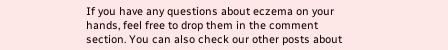If you have any questions about eczema on your hands, feel free to drop them in the comment section. You can also check our other posts about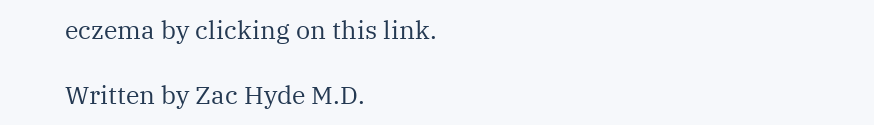eczema by clicking on this link.

Written by Zac Hyde M.D.